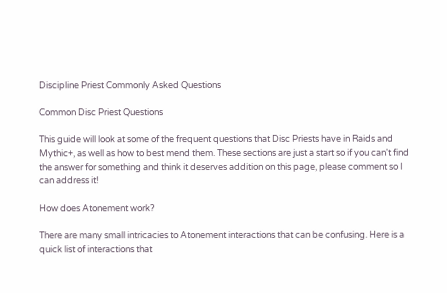Discipline Priest Commonly Asked Questions

Common Disc Priest Questions

This guide will look at some of the frequent questions that Disc Priests have in Raids and Mythic+, as well as how to best mend them. These sections are just a start so if you can't find the answer for something and think it deserves addition on this page, please comment so I can address it!

How does Atonement work?

There are many small intricacies to Atonement interactions that can be confusing. Here is a quick list of interactions that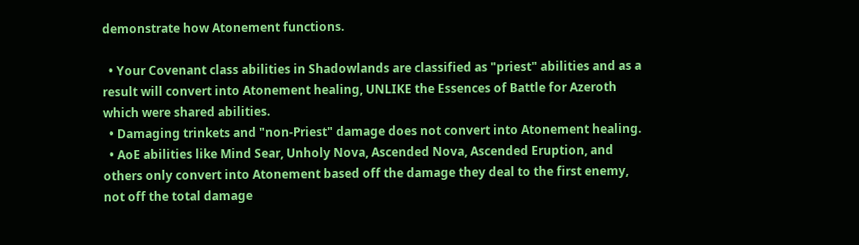demonstrate how Atonement functions.

  • Your Covenant class abilities in Shadowlands are classified as "priest" abilities and as a result will convert into Atonement healing, UNLIKE the Essences of Battle for Azeroth which were shared abilities.
  • Damaging trinkets and "non-Priest" damage does not convert into Atonement healing.
  • AoE abilities like Mind Sear, Unholy Nova, Ascended Nova, Ascended Eruption, and others only convert into Atonement based off the damage they deal to the first enemy, not off the total damage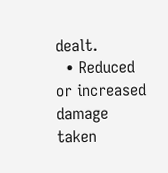dealt.
  • Reduced or increased damage taken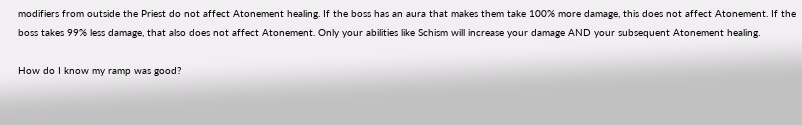modifiers from outside the Priest do not affect Atonement healing. If the boss has an aura that makes them take 100% more damage, this does not affect Atonement. If the boss takes 99% less damage, that also does not affect Atonement. Only your abilities like Schism will increase your damage AND your subsequent Atonement healing.

How do I know my ramp was good?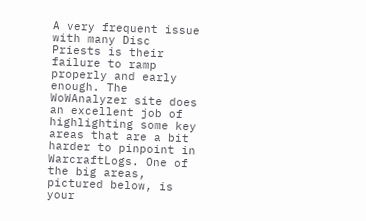A very frequent issue with many Disc Priests is their failure to ramp properly and early enough. The WoWAnalyzer site does an excellent job of highlighting some key areas that are a bit harder to pinpoint in WarcraftLogs. One of the big areas, pictured below, is your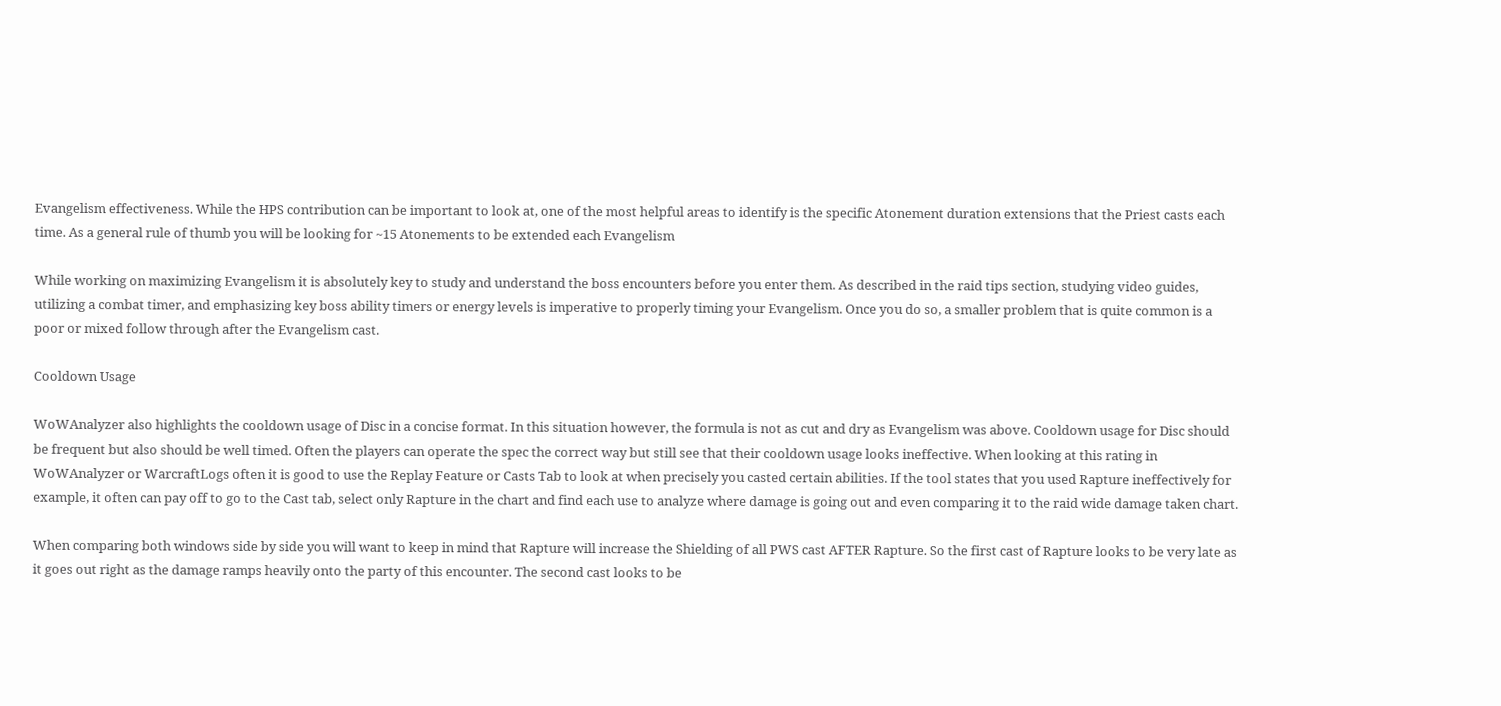Evangelism effectiveness. While the HPS contribution can be important to look at, one of the most helpful areas to identify is the specific Atonement duration extensions that the Priest casts each time. As a general rule of thumb you will be looking for ~15 Atonements to be extended each Evangelism

While working on maximizing Evangelism it is absolutely key to study and understand the boss encounters before you enter them. As described in the raid tips section, studying video guides, utilizing a combat timer, and emphasizing key boss ability timers or energy levels is imperative to properly timing your Evangelism. Once you do so, a smaller problem that is quite common is a poor or mixed follow through after the Evangelism cast.

Cooldown Usage

WoWAnalyzer also highlights the cooldown usage of Disc in a concise format. In this situation however, the formula is not as cut and dry as Evangelism was above. Cooldown usage for Disc should be frequent but also should be well timed. Often the players can operate the spec the correct way but still see that their cooldown usage looks ineffective. When looking at this rating in WoWAnalyzer or WarcraftLogs often it is good to use the Replay Feature or Casts Tab to look at when precisely you casted certain abilities. If the tool states that you used Rapture ineffectively for example, it often can pay off to go to the Cast tab, select only Rapture in the chart and find each use to analyze where damage is going out and even comparing it to the raid wide damage taken chart.

When comparing both windows side by side you will want to keep in mind that Rapture will increase the Shielding of all PWS cast AFTER Rapture. So the first cast of Rapture looks to be very late as it goes out right as the damage ramps heavily onto the party of this encounter. The second cast looks to be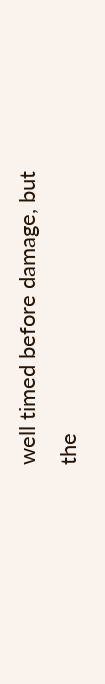well timed before damage, but the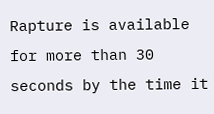Rapture is available for more than 30 seconds by the time it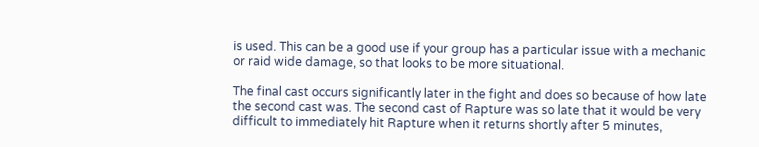is used. This can be a good use if your group has a particular issue with a mechanic or raid wide damage, so that looks to be more situational.

The final cast occurs significantly later in the fight and does so because of how late the second cast was. The second cast of Rapture was so late that it would be very difficult to immediately hit Rapture when it returns shortly after 5 minutes,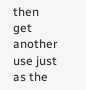then get another use just as the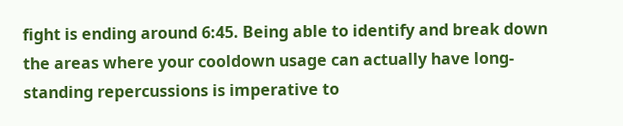fight is ending around 6:45. Being able to identify and break down the areas where your cooldown usage can actually have long-standing repercussions is imperative to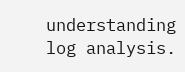understanding log analysis.